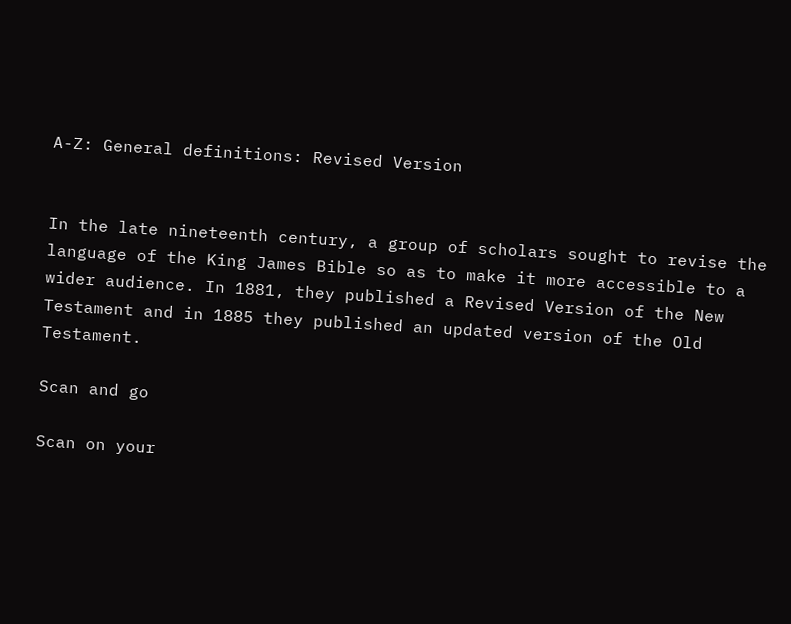A-Z: General definitions: Revised Version


In the late nineteenth century, a group of scholars sought to revise the language of the King James Bible so as to make it more accessible to a wider audience. In 1881, they published a Revised Version of the New Testament and in 1885 they published an updated version of the Old Testament.

Scan and go

Scan on your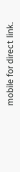mobile for direct link.